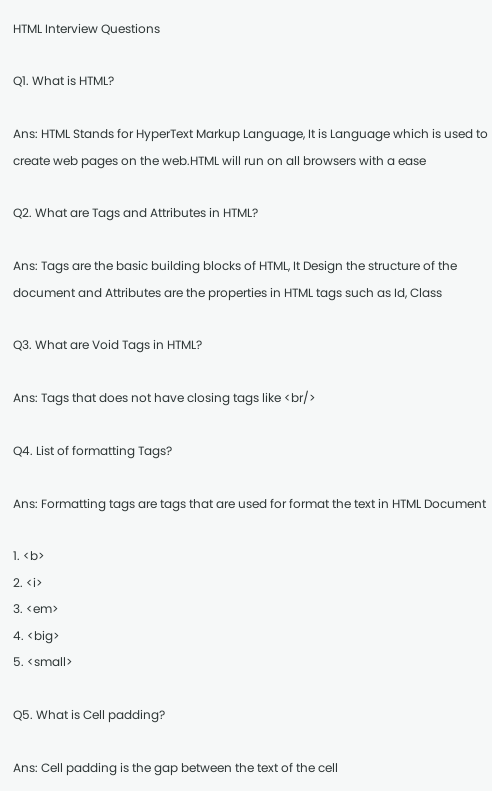HTML Interview Questions

Q1. What is HTML?

Ans: HTML Stands for HyperText Markup Language, It is Language which is used to create web pages on the web.HTML will run on all browsers with a ease

Q2. What are Tags and Attributes in HTML?

Ans: Tags are the basic building blocks of HTML, It Design the structure of the document and Attributes are the properties in HTML tags such as Id, Class

Q3. What are Void Tags in HTML?

Ans: Tags that does not have closing tags like <br/>

Q4. List of formatting Tags?

Ans: Formatting tags are tags that are used for format the text in HTML Document

1. <b>
2. <i>
3. <em>
4. <big>
5. <small>

Q5. What is Cell padding?

Ans: Cell padding is the gap between the text of the cell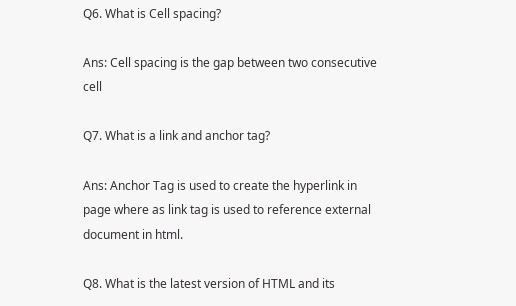Q6. What is Cell spacing?

Ans: Cell spacing is the gap between two consecutive cell

Q7. What is a link and anchor tag?

Ans: Anchor Tag is used to create the hyperlink in page where as link tag is used to reference external document in html.

Q8. What is the latest version of HTML and its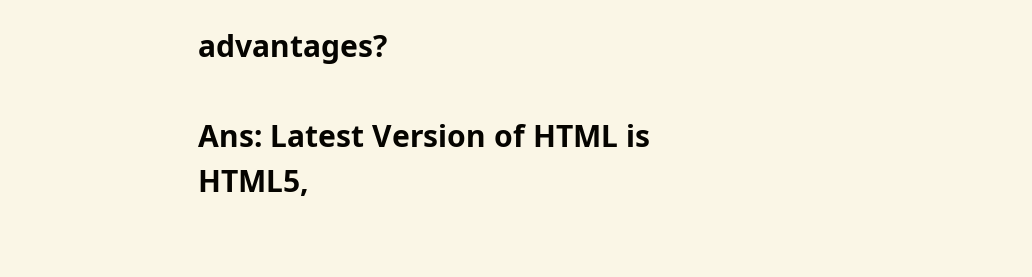advantages?

Ans: Latest Version of HTML is HTML5,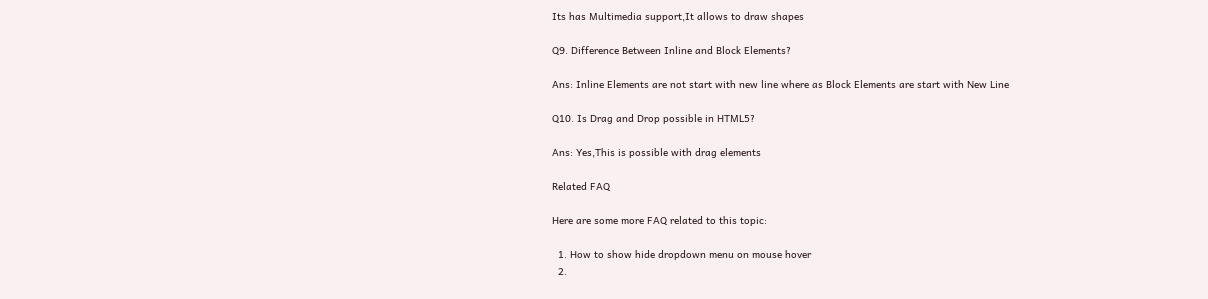Its has Multimedia support,It allows to draw shapes

Q9. Difference Between Inline and Block Elements?

Ans: Inline Elements are not start with new line where as Block Elements are start with New Line

Q10. Is Drag and Drop possible in HTML5?

Ans: Yes,This is possible with drag elements

Related FAQ

Here are some more FAQ related to this topic:

  1. How to show hide dropdown menu on mouse hover
  2.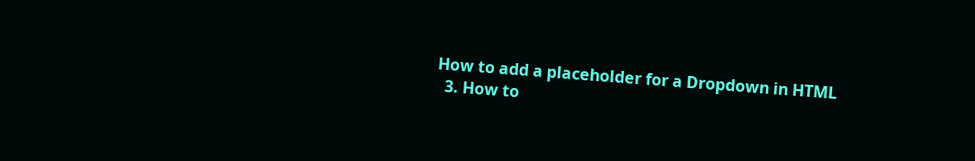How to add a placeholder for a Dropdown in HTML
  3. How to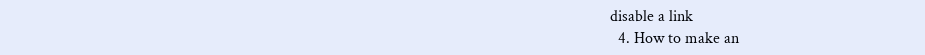disable a link
  4. How to make an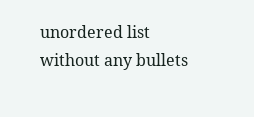unordered list without any bullets